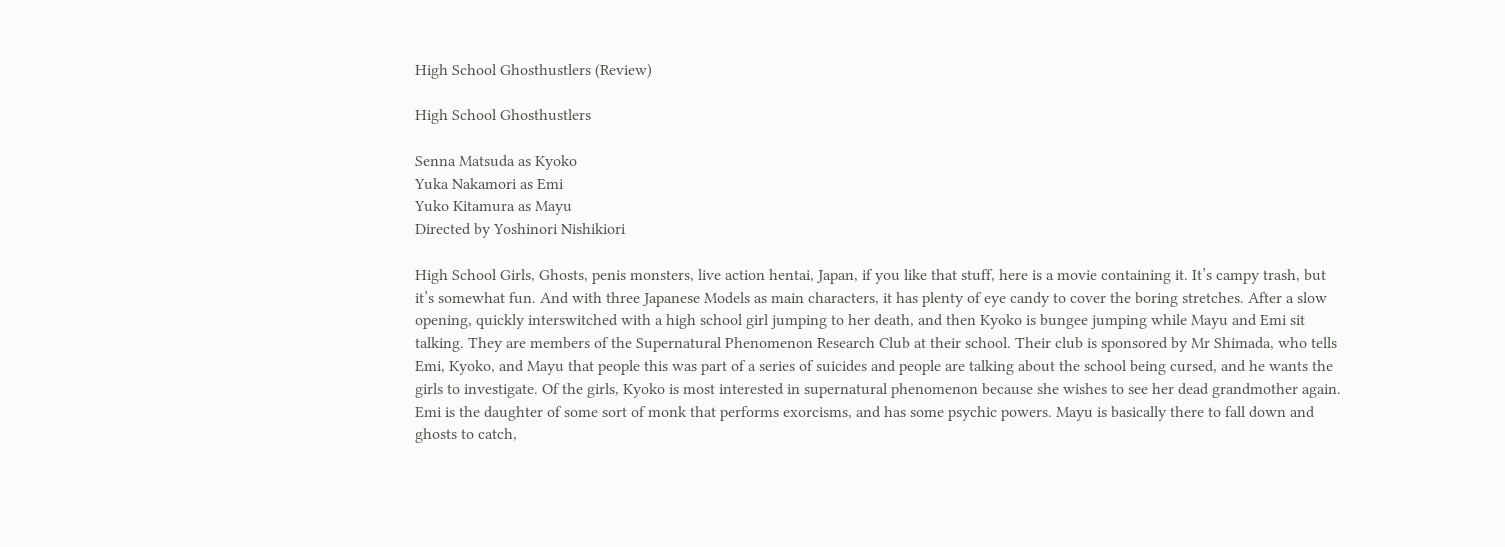High School Ghosthustlers (Review)

High School Ghosthustlers

Senna Matsuda as Kyoko
Yuka Nakamori as Emi
Yuko Kitamura as Mayu
Directed by Yoshinori Nishikiori

High School Girls, Ghosts, penis monsters, live action hentai, Japan, if you like that stuff, here is a movie containing it. It’s campy trash, but it’s somewhat fun. And with three Japanese Models as main characters, it has plenty of eye candy to cover the boring stretches. After a slow opening, quickly interswitched with a high school girl jumping to her death, and then Kyoko is bungee jumping while Mayu and Emi sit talking. They are members of the Supernatural Phenomenon Research Club at their school. Their club is sponsored by Mr Shimada, who tells Emi, Kyoko, and Mayu that people this was part of a series of suicides and people are talking about the school being cursed, and he wants the girls to investigate. Of the girls, Kyoko is most interested in supernatural phenomenon because she wishes to see her dead grandmother again. Emi is the daughter of some sort of monk that performs exorcisms, and has some psychic powers. Mayu is basically there to fall down and ghosts to catch,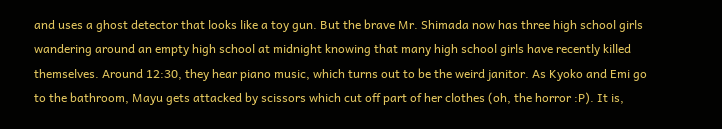and uses a ghost detector that looks like a toy gun. But the brave Mr. Shimada now has three high school girls wandering around an empty high school at midnight knowing that many high school girls have recently killed themselves. Around 12:30, they hear piano music, which turns out to be the weird janitor. As Kyoko and Emi go to the bathroom, Mayu gets attacked by scissors which cut off part of her clothes (oh, the horror :P). It is,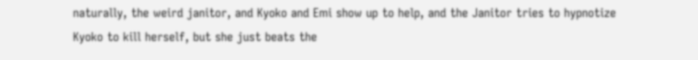naturally, the weird janitor, and Kyoko and Emi show up to help, and the Janitor tries to hypnotize Kyoko to kill herself, but she just beats the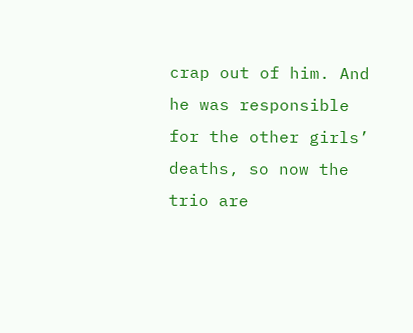crap out of him. And he was responsible for the other girls’ deaths, so now the trio are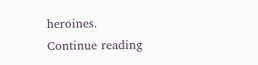heroines.
Continue reading